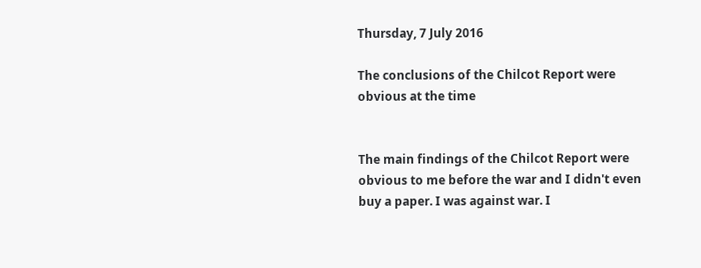Thursday, 7 July 2016

The conclusions of the Chilcot Report were obvious at the time


The main findings of the Chilcot Report were obvious to me before the war and I didn't even buy a paper. I was against war. I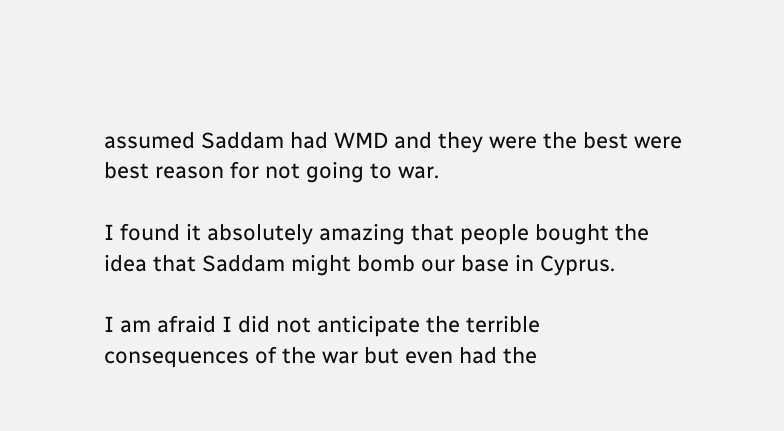assumed Saddam had WMD and they were the best were best reason for not going to war.

I found it absolutely amazing that people bought the idea that Saddam might bomb our base in Cyprus.

I am afraid I did not anticipate the terrible consequences of the war but even had the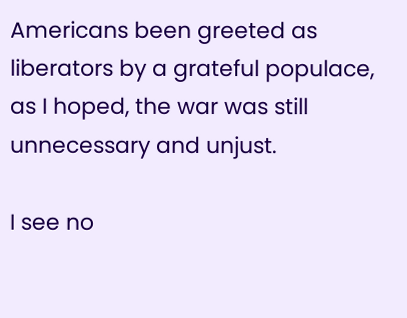Americans been greeted as liberators by a grateful populace, as I hoped, the war was still unnecessary and unjust.

I see no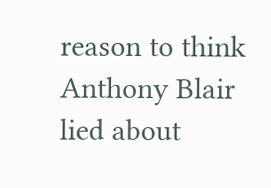reason to think Anthony Blair lied about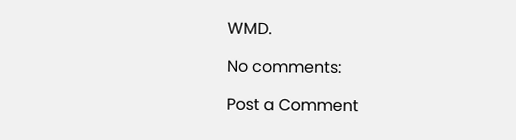WMD.

No comments:

Post a Comment